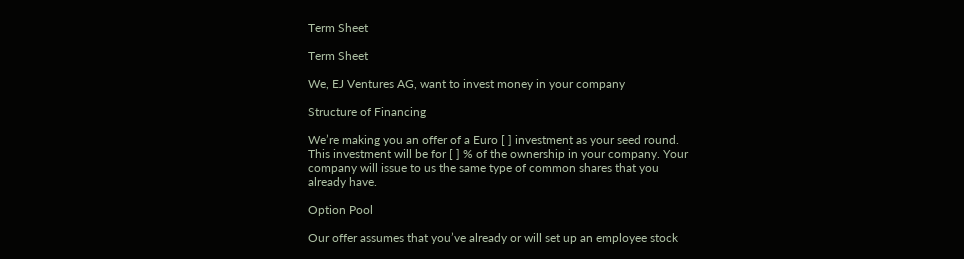Term Sheet

Term Sheet

We, EJ Ventures AG, want to invest money in your company

Structure of Financing

We’re making you an offer of a Euro [ ] investment as your seed round. This investment will be for [ ] % of the ownership in your company. Your company will issue to us the same type of common shares that you already have.

Option Pool

Our offer assumes that you’ve already or will set up an employee stock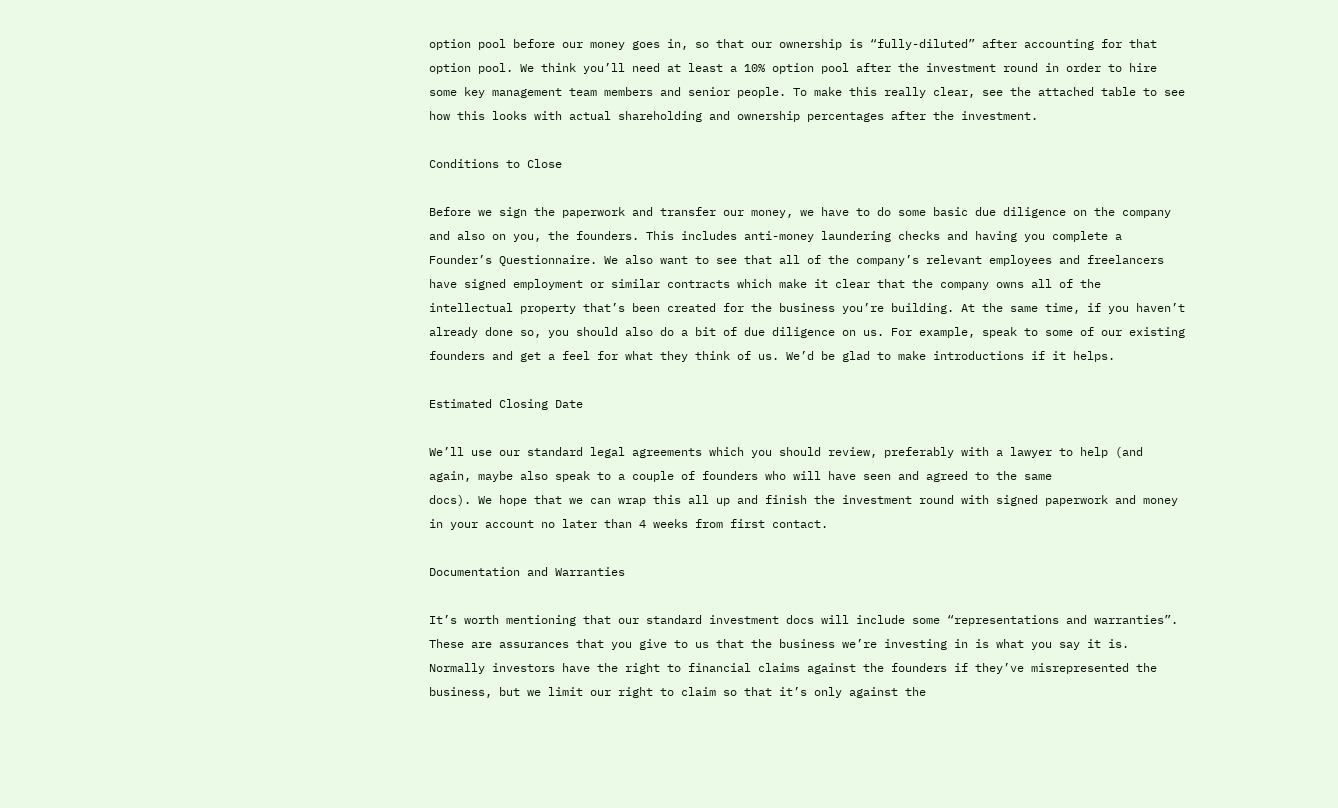option pool before our money goes in, so that our ownership is “fully-diluted” after accounting for that option pool. We think you’ll need at least a 10% option pool after the investment round in order to hire some key management team members and senior people. To make this really clear, see the attached table to see how this looks with actual shareholding and ownership percentages after the investment.

Conditions to Close

Before we sign the paperwork and transfer our money, we have to do some basic due diligence on the company and also on you, the founders. This includes anti-money laundering checks and having you complete a Founder’s Questionnaire. We also want to see that all of the company’s relevant employees and freelancers have signed employment or similar contracts which make it clear that the company owns all of the intellectual property that’s been created for the business you’re building. At the same time, if you haven’t already done so, you should also do a bit of due diligence on us. For example, speak to some of our existing founders and get a feel for what they think of us. We’d be glad to make introductions if it helps.

Estimated Closing Date

We’ll use our standard legal agreements which you should review, preferably with a lawyer to help (and again, maybe also speak to a couple of founders who will have seen and agreed to the same
docs). We hope that we can wrap this all up and finish the investment round with signed paperwork and money in your account no later than 4 weeks from first contact.

Documentation and Warranties

It’s worth mentioning that our standard investment docs will include some “representations and warranties”. These are assurances that you give to us that the business we’re investing in is what you say it is. Normally investors have the right to financial claims against the founders if they’ve misrepresented the business, but we limit our right to claim so that it’s only against the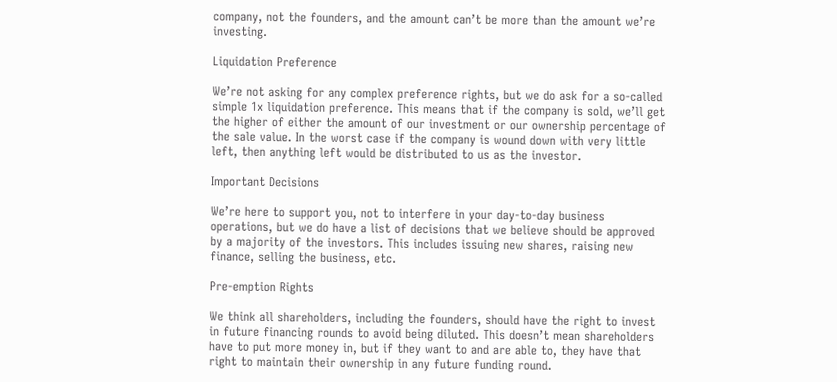company, not the founders, and the amount can’t be more than the amount we’re investing.

Liquidation Preference

We’re not asking for any complex preference rights, but we do ask for a so-called simple 1x liquidation preference. This means that if the company is sold, we’ll get the higher of either the amount of our investment or our ownership percentage of the sale value. In the worst case if the company is wound down with very little left, then anything left would be distributed to us as the investor.

Important Decisions

We’re here to support you, not to interfere in your day-to-day business operations, but we do have a list of decisions that we believe should be approved by a majority of the investors. This includes issuing new shares, raising new finance, selling the business, etc.

Pre-emption Rights

We think all shareholders, including the founders, should have the right to invest in future financing rounds to avoid being diluted. This doesn’t mean shareholders have to put more money in, but if they want to and are able to, they have that right to maintain their ownership in any future funding round.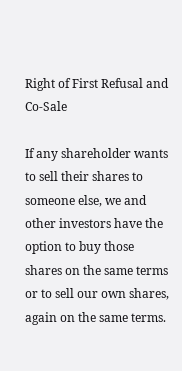Right of First Refusal and Co-Sale

If any shareholder wants to sell their shares to someone else, we and other investors have the option to buy those shares on the same terms or to sell our own shares, again on the same terms.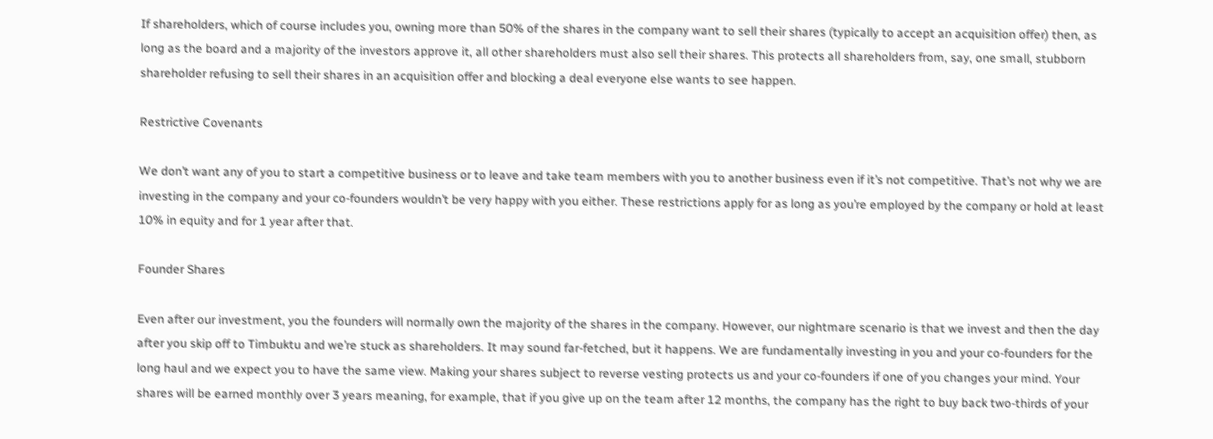If shareholders, which of course includes you, owning more than 50% of the shares in the company want to sell their shares (typically to accept an acquisition offer) then, as long as the board and a majority of the investors approve it, all other shareholders must also sell their shares. This protects all shareholders from, say, one small, stubborn shareholder refusing to sell their shares in an acquisition offer and blocking a deal everyone else wants to see happen.

Restrictive Covenants

We don’t want any of you to start a competitive business or to leave and take team members with you to another business even if it’s not competitive. That’s not why we are investing in the company and your co-founders wouldn’t be very happy with you either. These restrictions apply for as long as you’re employed by the company or hold at least 10% in equity and for 1 year after that.

Founder Shares

Even after our investment, you the founders will normally own the majority of the shares in the company. However, our nightmare scenario is that we invest and then the day after you skip off to Timbuktu and we’re stuck as shareholders. It may sound far-fetched, but it happens. We are fundamentally investing in you and your co-founders for the long haul and we expect you to have the same view. Making your shares subject to reverse vesting protects us and your co-founders if one of you changes your mind. Your shares will be earned monthly over 3 years meaning, for example, that if you give up on the team after 12 months, the company has the right to buy back two-thirds of your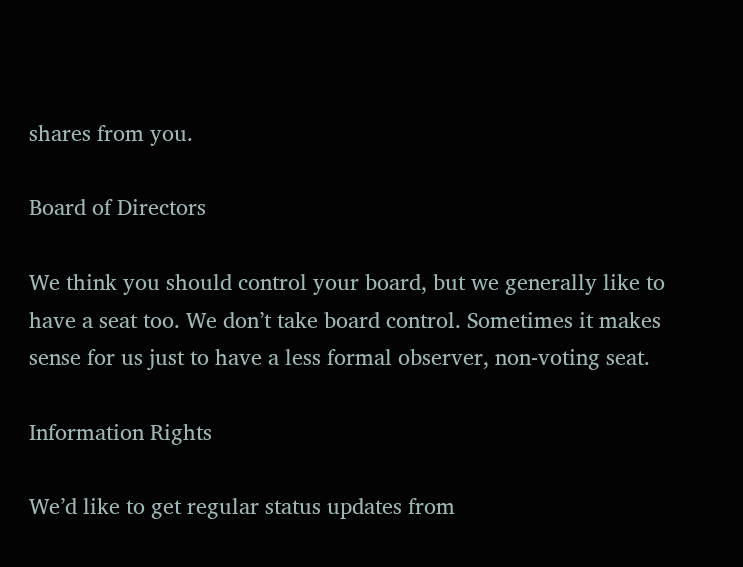shares from you.

Board of Directors

We think you should control your board, but we generally like to have a seat too. We don’t take board control. Sometimes it makes sense for us just to have a less formal observer, non-voting seat.

Information Rights

We’d like to get regular status updates from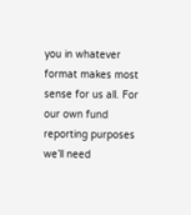you in whatever format makes most sense for us all. For our own fund reporting purposes we’ll need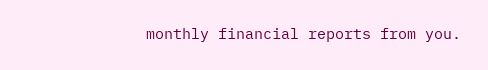monthly financial reports from you.